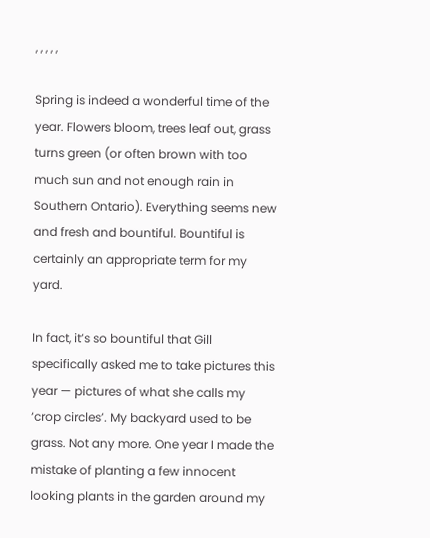, , , , ,

Spring is indeed a wonderful time of the year. Flowers bloom, trees leaf out, grass turns green (or often brown with too much sun and not enough rain in Southern Ontario). Everything seems new and fresh and bountiful. Bountiful is certainly an appropriate term for my yard.

In fact, it’s so bountiful that Gill specifically asked me to take pictures this year — pictures of what she calls my ‘crop circles’. My backyard used to be grass. Not any more. One year I made the mistake of planting a few innocent looking plants in the garden around my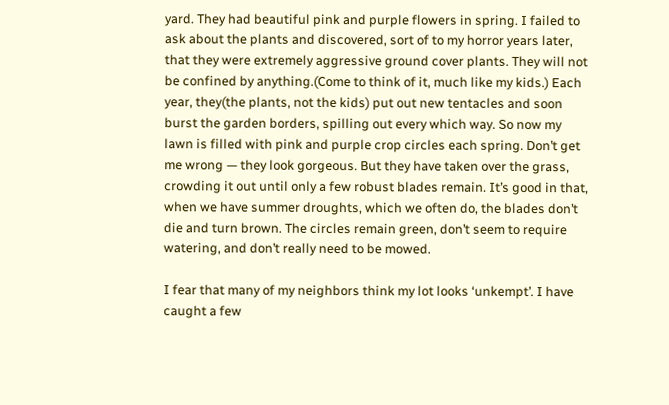yard. They had beautiful pink and purple flowers in spring. I failed to ask about the plants and discovered, sort of to my horror years later, that they were extremely aggressive ground cover plants. They will not be confined by anything.(Come to think of it, much like my kids.) Each year, they(the plants, not the kids) put out new tentacles and soon burst the garden borders, spilling out every which way. So now my lawn is filled with pink and purple crop circles each spring. Don’t get me wrong — they look gorgeous. But they have taken over the grass, crowding it out until only a few robust blades remain. It’s good in that, when we have summer droughts, which we often do, the blades don’t die and turn brown. The circles remain green, don’t seem to require watering, and don’t really need to be mowed.

I fear that many of my neighbors think my lot looks ‘unkempt’. I have caught a few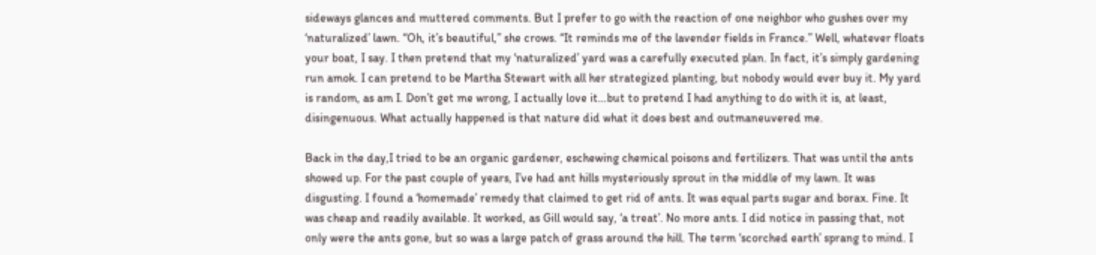sideways glances and muttered comments. But I prefer to go with the reaction of one neighbor who gushes over my ‘naturalized’ lawn. “Oh, it’s beautiful,” she crows. “It reminds me of the lavender fields in France.” Well, whatever floats your boat, I say. I then pretend that my ‘naturalized’ yard was a carefully executed plan. In fact, it’s simply gardening run amok. I can pretend to be Martha Stewart with all her strategized planting, but nobody would ever buy it. My yard is random, as am I. Don’t get me wrong, I actually love it…but to pretend I had anything to do with it is, at least, disingenuous. What actually happened is that nature did what it does best and outmaneuvered me.

Back in the day,I tried to be an organic gardener, eschewing chemical poisons and fertilizers. That was until the ants showed up. For the past couple of years, I’ve had ant hills mysteriously sprout in the middle of my lawn. It was disgusting. I found a ‘homemade’ remedy that claimed to get rid of ants. It was equal parts sugar and borax. Fine. It was cheap and readily available. It worked, as Gill would say, ‘a treat’. No more ants. I did notice in passing that, not only were the ants gone, but so was a large patch of grass around the hill. The term ‘scorched earth’ sprang to mind. I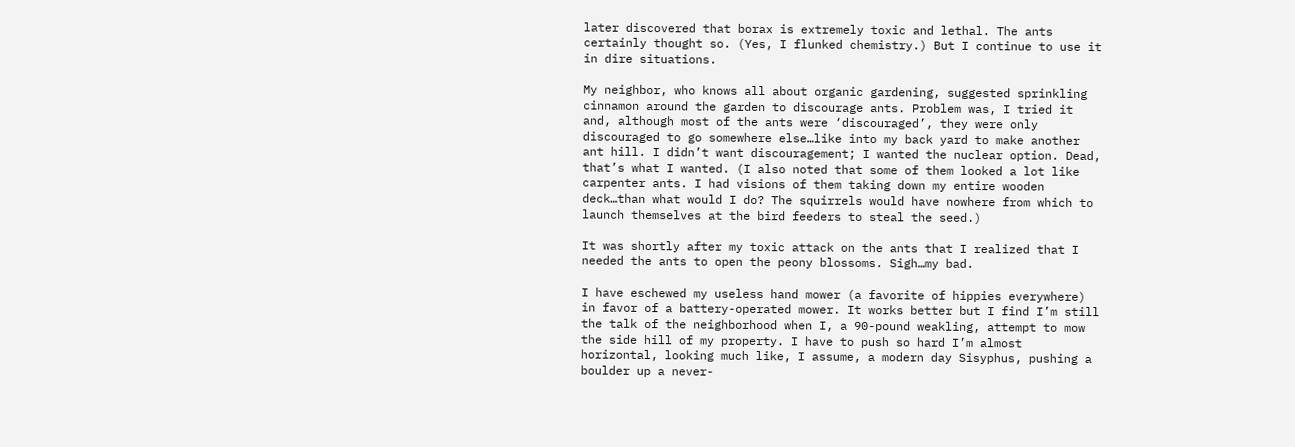later discovered that borax is extremely toxic and lethal. The ants certainly thought so. (Yes, I flunked chemistry.) But I continue to use it in dire situations.

My neighbor, who knows all about organic gardening, suggested sprinkling cinnamon around the garden to discourage ants. Problem was, I tried it and, although most of the ants were ‘discouraged’, they were only discouraged to go somewhere else…like into my back yard to make another ant hill. I didn’t want discouragement; I wanted the nuclear option. Dead, that’s what I wanted. (I also noted that some of them looked a lot like carpenter ants. I had visions of them taking down my entire wooden deck…than what would I do? The squirrels would have nowhere from which to launch themselves at the bird feeders to steal the seed.)

It was shortly after my toxic attack on the ants that I realized that I needed the ants to open the peony blossoms. Sigh…my bad.

I have eschewed my useless hand mower (a favorite of hippies everywhere) in favor of a battery-operated mower. It works better but I find I’m still the talk of the neighborhood when I, a 90-pound weakling, attempt to mow the side hill of my property. I have to push so hard I’m almost horizontal, looking much like, I assume, a modern day Sisyphus, pushing a boulder up a never-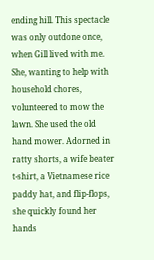ending hill. This spectacle was only outdone once, when Gill lived with me. She, wanting to help with household chores, volunteered to mow the lawn. She used the old hand mower. Adorned in ratty shorts, a wife beater t-shirt, a Vietnamese rice paddy hat, and flip-flops, she quickly found her hands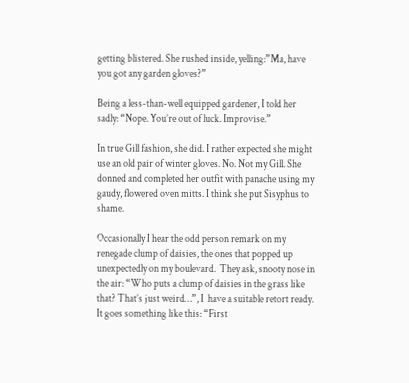getting blistered. She rushed inside, yelling:”Ma, have you got any garden gloves?”

Being a less-than-well equipped gardener, I told her sadly: “Nope. You’re out of luck. Improvise.”

In true Gill fashion, she did. I rather expected she might use an old pair of winter gloves. No. Not my Gill. She donned and completed her outfit with panache using my gaudy, flowered oven mitts. I think she put Sisyphus to shame.

Occasionally I hear the odd person remark on my renegade clump of daisies, the ones that popped up unexpectedly on my boulevard.  They ask, snooty nose in the air: “Who puts a clump of daisies in the grass like that? That’s just weird…”, I  have a suitable retort ready. It goes something like this: “First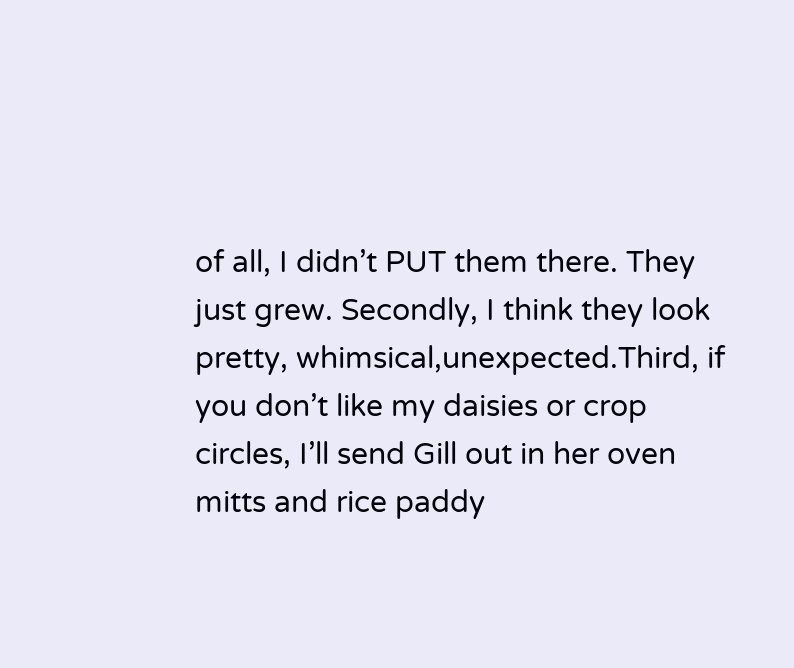of all, I didn’t PUT them there. They just grew. Secondly, I think they look pretty, whimsical,unexpected.Third, if you don’t like my daisies or crop circles, I’ll send Gill out in her oven mitts and rice paddy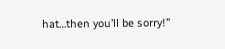hat…then you’ll be sorry!”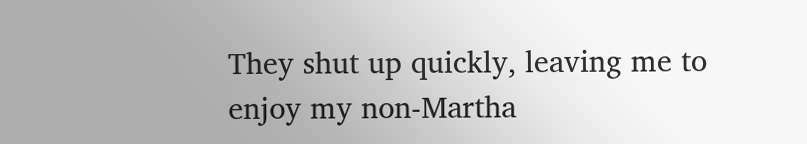They shut up quickly, leaving me to enjoy my non-Martha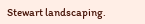Stewart landscaping.